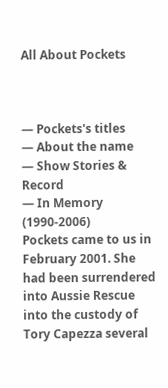All About Pockets



— Pockets's titles
— About the name
— Show Stories & Record
— In Memory (1990-2006)
Pockets came to us in February 2001. She had been surrendered into Aussie Rescue into the custody of Tory Capezza several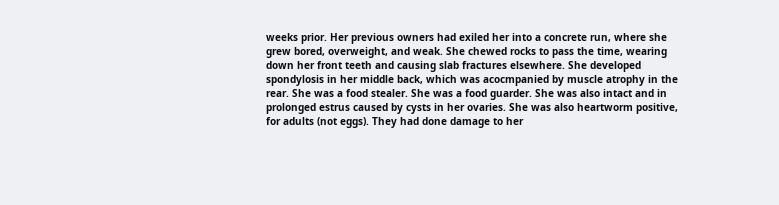weeks prior. Her previous owners had exiled her into a concrete run, where she grew bored, overweight, and weak. She chewed rocks to pass the time, wearing down her front teeth and causing slab fractures elsewhere. She developed spondylosis in her middle back, which was acocmpanied by muscle atrophy in the rear. She was a food stealer. She was a food guarder. She was also intact and in prolonged estrus caused by cysts in her ovaries. She was also heartworm positive, for adults (not eggs). They had done damage to her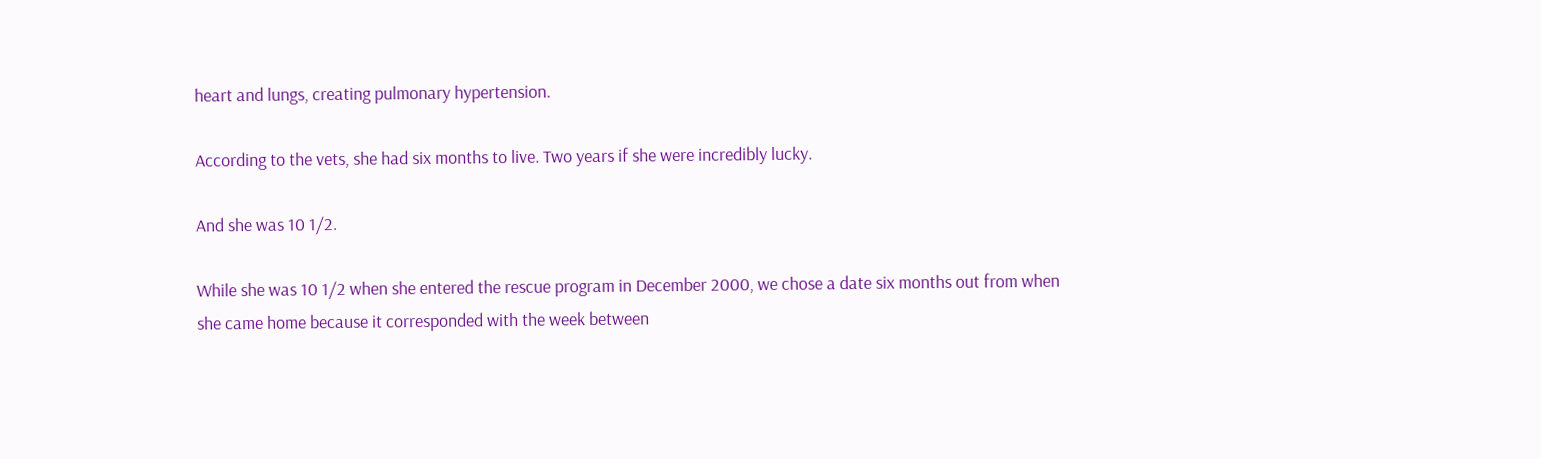heart and lungs, creating pulmonary hypertension.

According to the vets, she had six months to live. Two years if she were incredibly lucky.

And she was 10 1/2.

While she was 10 1/2 when she entered the rescue program in December 2000, we chose a date six months out from when she came home because it corresponded with the week between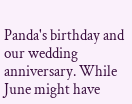Panda's birthday and our wedding anniversary. While June might have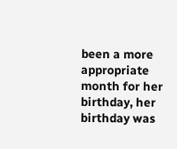been a more appropriate month for her birthday, her birthday was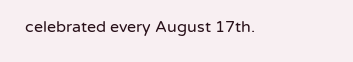celebrated every August 17th.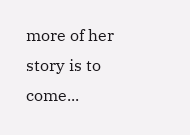more of her story is to come...